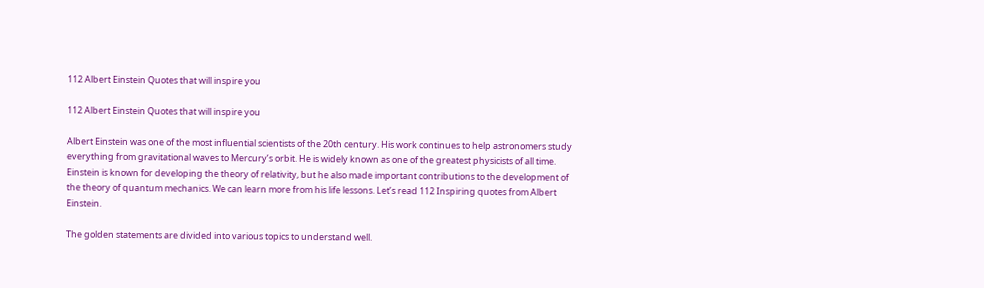112 Albert Einstein Quotes that will inspire you

112 Albert Einstein Quotes that will inspire you

Albert Einstein was one of the most influential scientists of the 20th century. His work continues to help astronomers study everything from gravitational waves to Mercury’s orbit. He is widely known as one of the greatest physicists of all time. Einstein is known for developing the theory of relativity, but he also made important contributions to the development of the theory of quantum mechanics. We can learn more from his life lessons. Let’s read 112 Inspiring quotes from Albert Einstein.

The golden statements are divided into various topics to understand well.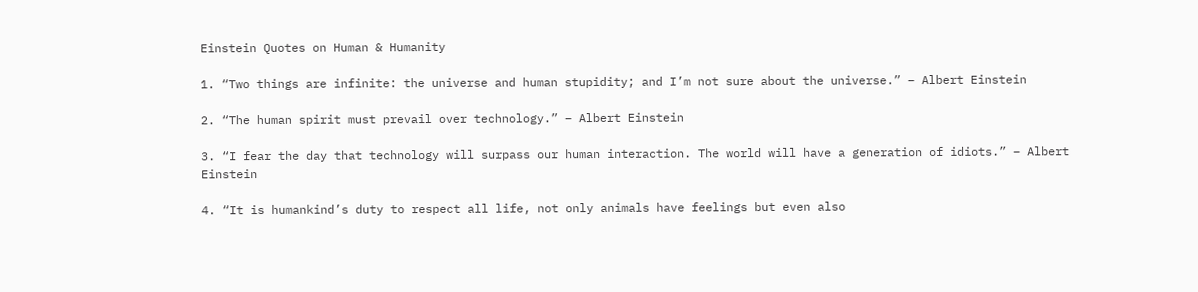Einstein Quotes on Human & Humanity

1. “Two things are infinite: the universe and human stupidity; and I’m not sure about the universe.” – Albert Einstein

2. “The human spirit must prevail over technology.” – Albert Einstein

3. “I fear the day that technology will surpass our human interaction. The world will have a generation of idiots.” – Albert Einstein

4. “It is humankind’s duty to respect all life, not only animals have feelings but even also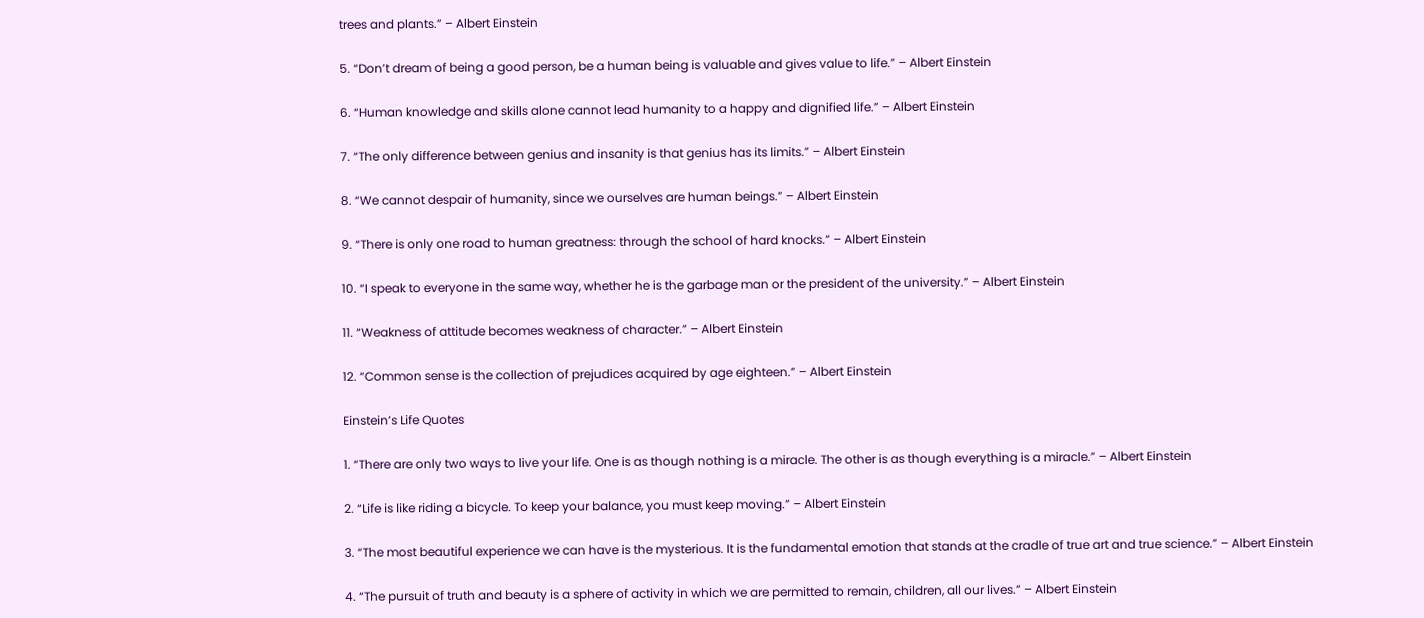trees and plants.” – Albert Einstein

5. “Don’t dream of being a good person, be a human being is valuable and gives value to life.” – Albert Einstein

6. “Human knowledge and skills alone cannot lead humanity to a happy and dignified life.” – Albert Einstein

7. “The only difference between genius and insanity is that genius has its limits.” – Albert Einstein

8. “We cannot despair of humanity, since we ourselves are human beings.” – Albert Einstein

9. “There is only one road to human greatness: through the school of hard knocks.” – Albert Einstein

10. “I speak to everyone in the same way, whether he is the garbage man or the president of the university.” – Albert Einstein

11. “Weakness of attitude becomes weakness of character.” – Albert Einstein

12. “Common sense is the collection of prejudices acquired by age eighteen.” – Albert Einstein

Einstein’s Life Quotes

1. “There are only two ways to live your life. One is as though nothing is a miracle. The other is as though everything is a miracle.” – Albert Einstein

2. “Life is like riding a bicycle. To keep your balance, you must keep moving.” – Albert Einstein

3. “The most beautiful experience we can have is the mysterious. It is the fundamental emotion that stands at the cradle of true art and true science.” – Albert Einstein

4. “The pursuit of truth and beauty is a sphere of activity in which we are permitted to remain, children, all our lives.” – Albert Einstein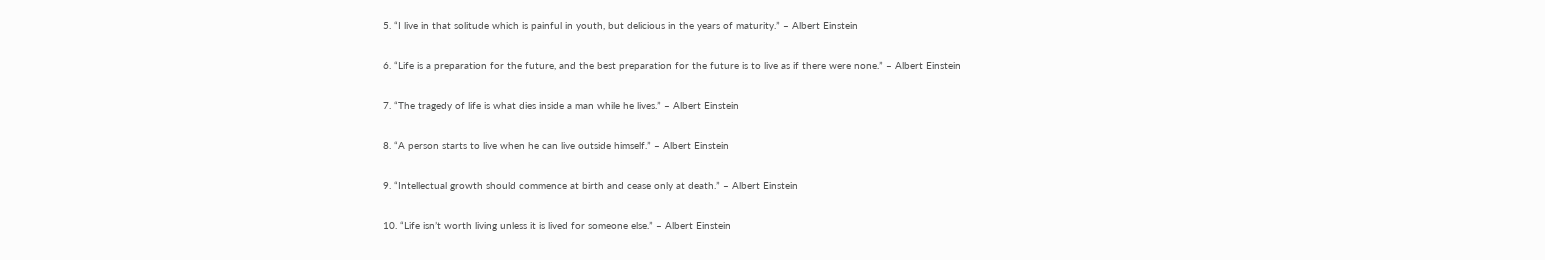5. “I live in that solitude which is painful in youth, but delicious in the years of maturity.” – Albert Einstein

6. “Life is a preparation for the future, and the best preparation for the future is to live as if there were none.” – Albert Einstein

7. “The tragedy of life is what dies inside a man while he lives.” – Albert Einstein

8. “A person starts to live when he can live outside himself.” – Albert Einstein

9. “Intellectual growth should commence at birth and cease only at death.” – Albert Einstein

10. “Life isn’t worth living unless it is lived for someone else.” – Albert Einstein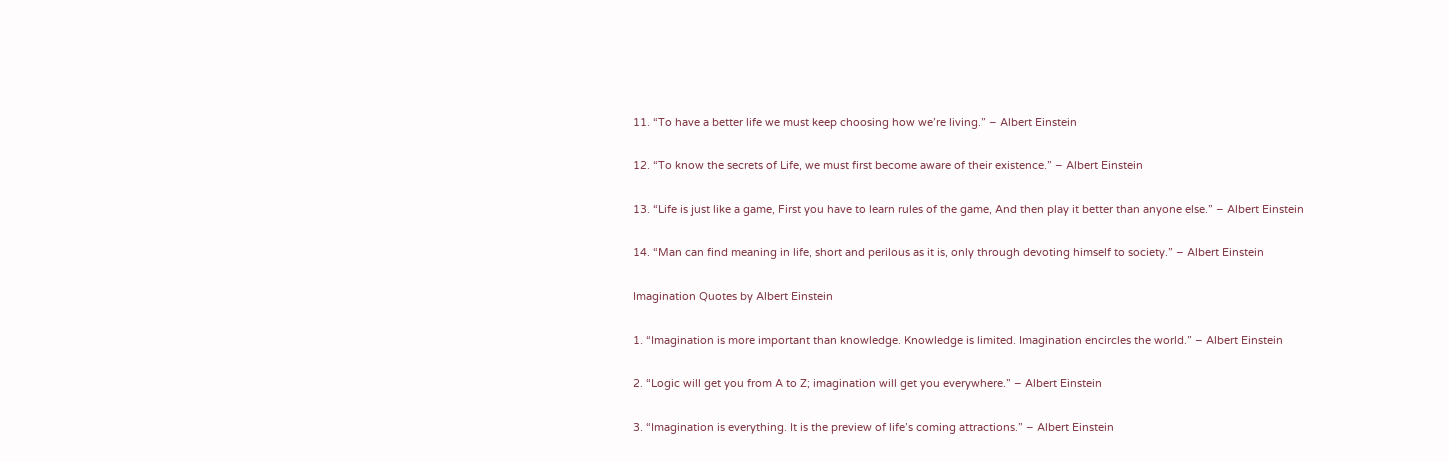11. “To have a better life we must keep choosing how we’re living.” – Albert Einstein

12. “To know the secrets of Life, we must first become aware of their existence.” – Albert Einstein

13. “Life is just like a game, First you have to learn rules of the game, And then play it better than anyone else.” – Albert Einstein

14. “Man can find meaning in life, short and perilous as it is, only through devoting himself to society.” – Albert Einstein

Imagination Quotes by Albert Einstein

1. “Imagination is more important than knowledge. Knowledge is limited. Imagination encircles the world.” – Albert Einstein

2. “Logic will get you from A to Z; imagination will get you everywhere.” – Albert Einstein

3. “Imagination is everything. It is the preview of life’s coming attractions.” – Albert Einstein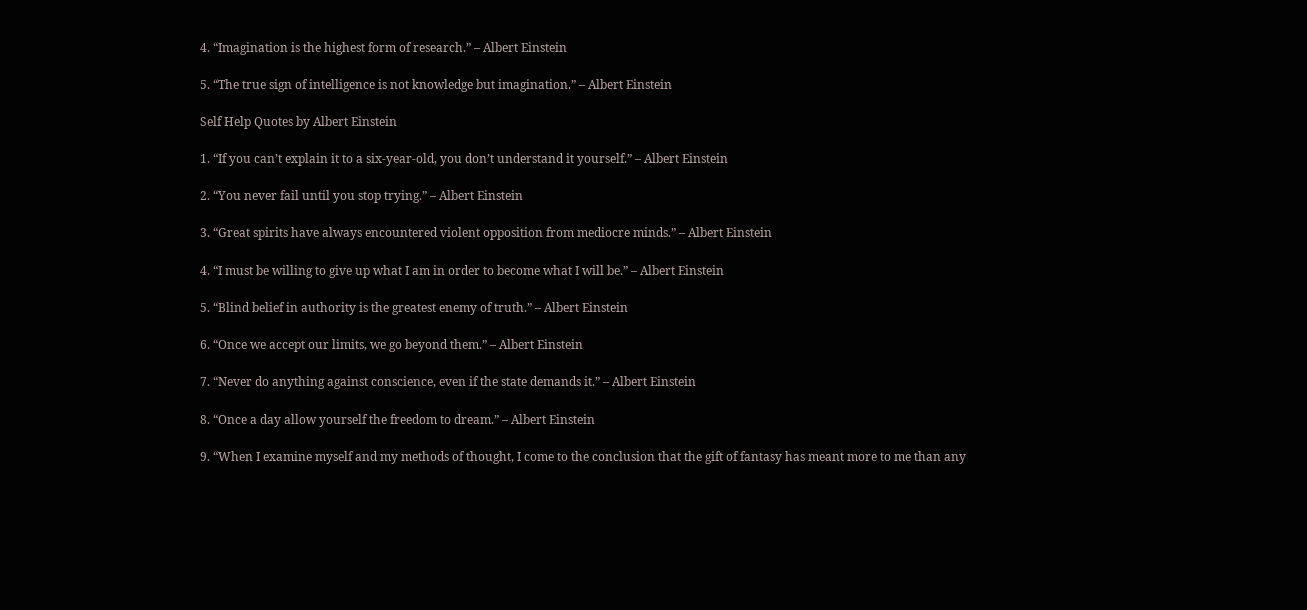4. “Imagination is the highest form of research.” – Albert Einstein

5. “The true sign of intelligence is not knowledge but imagination.” – Albert Einstein

Self Help Quotes by Albert Einstein

1. “If you can’t explain it to a six-year-old, you don’t understand it yourself.” – Albert Einstein

2. “You never fail until you stop trying.” – Albert Einstein

3. “Great spirits have always encountered violent opposition from mediocre minds.” – Albert Einstein

4. “I must be willing to give up what I am in order to become what I will be.” – Albert Einstein

5. “Blind belief in authority is the greatest enemy of truth.” – Albert Einstein

6. “Once we accept our limits, we go beyond them.” – Albert Einstein

7. “Never do anything against conscience, even if the state demands it.” – Albert Einstein

8. “Once a day allow yourself the freedom to dream.” – Albert Einstein

9. “When I examine myself and my methods of thought, I come to the conclusion that the gift of fantasy has meant more to me than any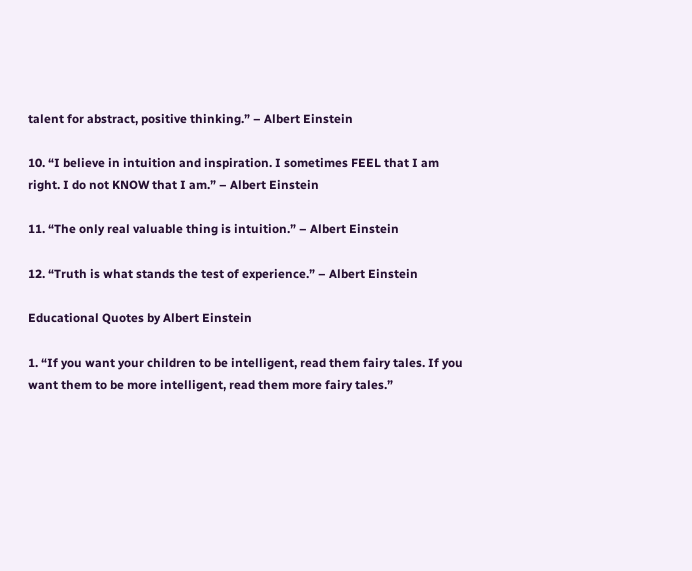talent for abstract, positive thinking.” – Albert Einstein

10. “I believe in intuition and inspiration. I sometimes FEEL that I am right. I do not KNOW that I am.” – Albert Einstein

11. “The only real valuable thing is intuition.” – Albert Einstein

12. “Truth is what stands the test of experience.” – Albert Einstein

Educational Quotes by Albert Einstein

1. “If you want your children to be intelligent, read them fairy tales. If you want them to be more intelligent, read them more fairy tales.”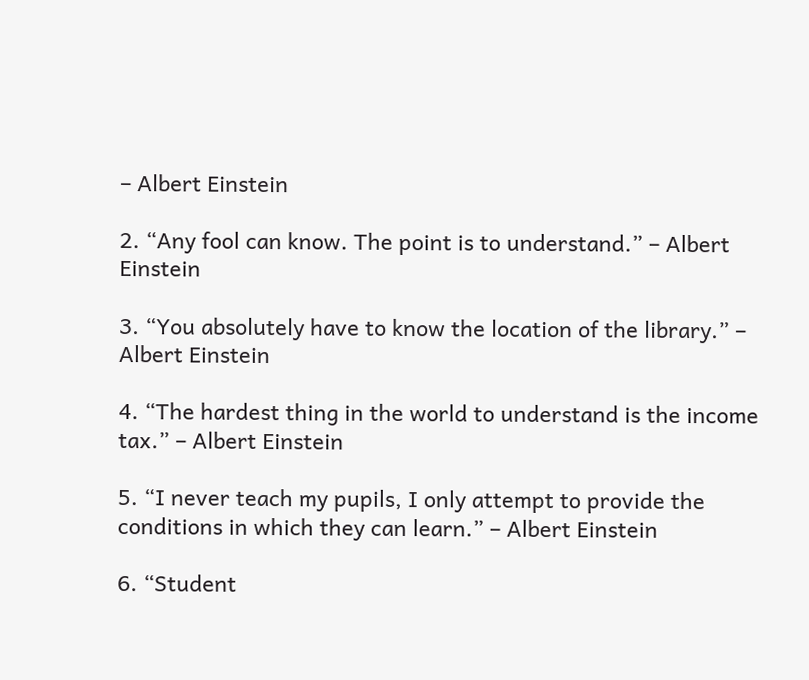– Albert Einstein

2. “Any fool can know. The point is to understand.” – Albert Einstein

3. “You absolutely have to know the location of the library.” – Albert Einstein

4. “The hardest thing in the world to understand is the income tax.” – Albert Einstein

5. “I never teach my pupils, I only attempt to provide the conditions in which they can learn.” – Albert Einstein

6. “Student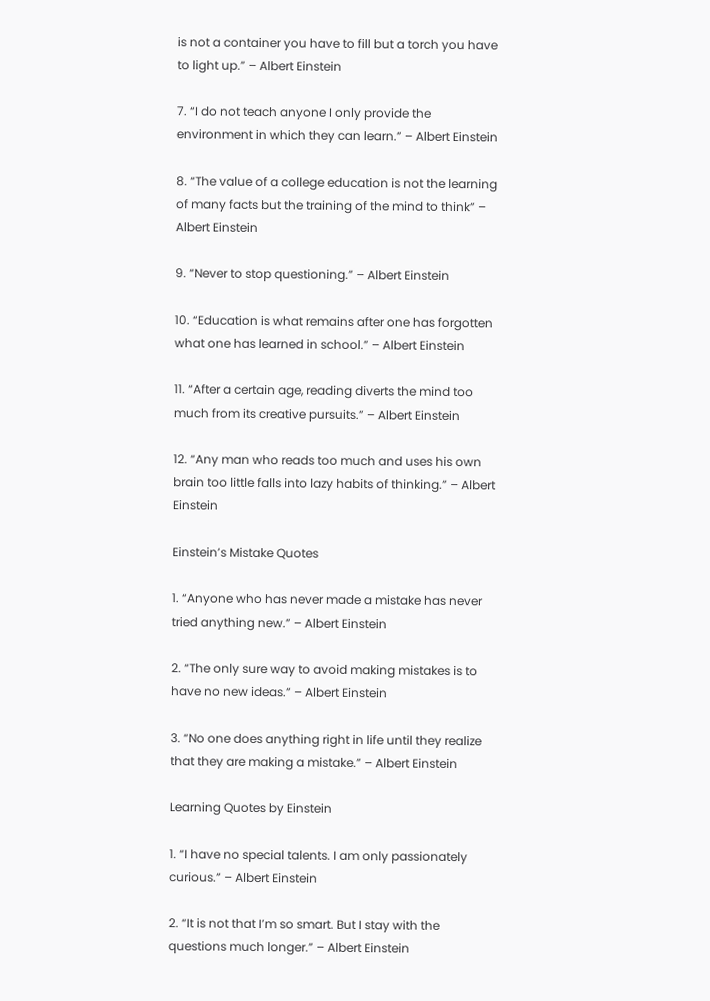is not a container you have to fill but a torch you have to light up.” – Albert Einstein

7. “I do not teach anyone I only provide the environment in which they can learn.” – Albert Einstein

8. “The value of a college education is not the learning of many facts but the training of the mind to think” – Albert Einstein

9. “Never to stop questioning.” – Albert Einstein

10. “Education is what remains after one has forgotten what one has learned in school.” – Albert Einstein

11. “After a certain age, reading diverts the mind too much from its creative pursuits.” – Albert Einstein

12. “Any man who reads too much and uses his own brain too little falls into lazy habits of thinking.” – Albert Einstein

Einstein’s Mistake Quotes

1. “Anyone who has never made a mistake has never tried anything new.” – Albert Einstein

2. “The only sure way to avoid making mistakes is to have no new ideas.” – Albert Einstein

3. “No one does anything right in life until they realize that they are making a mistake.” – Albert Einstein

Learning Quotes by Einstein

1. “I have no special talents. I am only passionately curious.” – Albert Einstein

2. “It is not that I’m so smart. But I stay with the questions much longer.” – Albert Einstein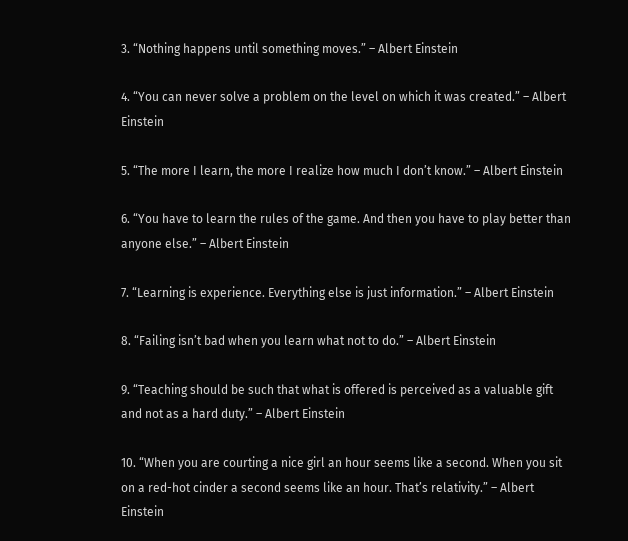3. “Nothing happens until something moves.” – Albert Einstein

4. “You can never solve a problem on the level on which it was created.” – Albert Einstein

5. “The more I learn, the more I realize how much I don’t know.” – Albert Einstein

6. “You have to learn the rules of the game. And then you have to play better than anyone else.” – Albert Einstein

7. “Learning is experience. Everything else is just information.” – Albert Einstein

8. “Failing isn’t bad when you learn what not to do.” – Albert Einstein

9. “Teaching should be such that what is offered is perceived as a valuable gift and not as a hard duty.” – Albert Einstein

10. “When you are courting a nice girl an hour seems like a second. When you sit on a red-hot cinder a second seems like an hour. That’s relativity.” – Albert Einstein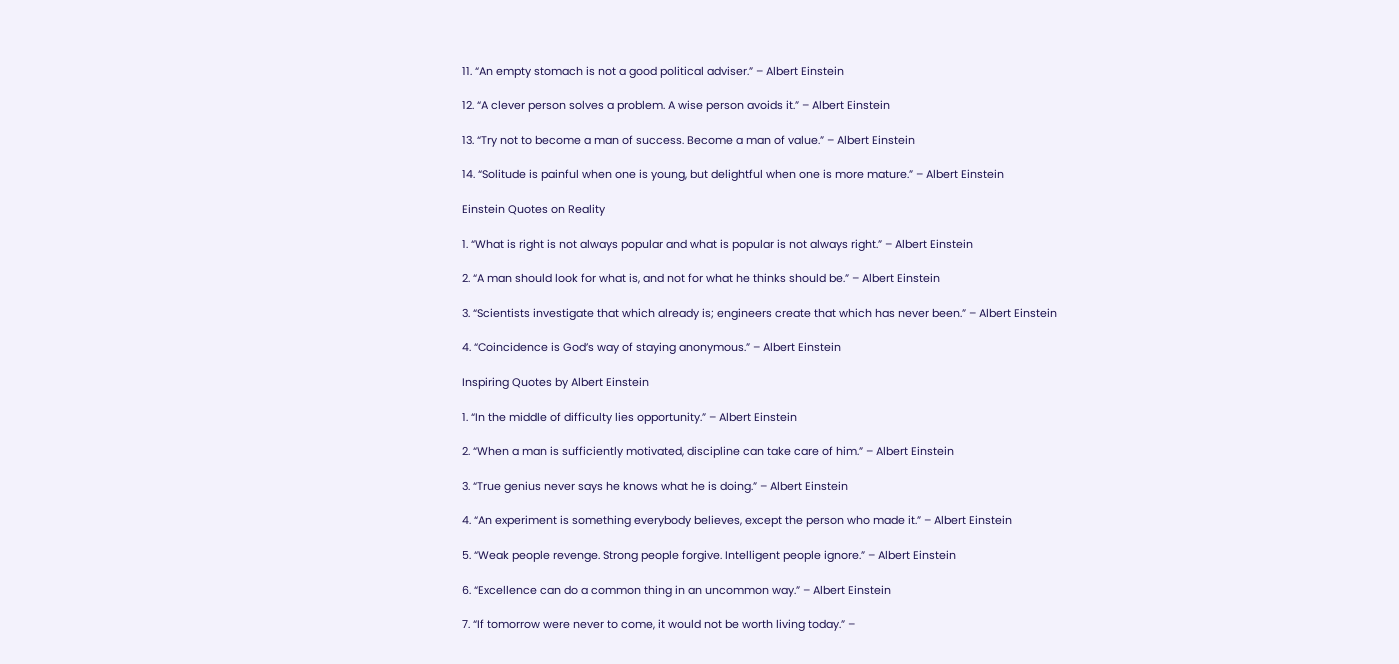11. “An empty stomach is not a good political adviser.” – Albert Einstein

12. “A clever person solves a problem. A wise person avoids it.” – Albert Einstein

13. “Try not to become a man of success. Become a man of value.” – Albert Einstein

14. “Solitude is painful when one is young, but delightful when one is more mature.” – Albert Einstein

Einstein Quotes on Reality

1. “What is right is not always popular and what is popular is not always right.” – Albert Einstein

2. “A man should look for what is, and not for what he thinks should be.” – Albert Einstein

3. “Scientists investigate that which already is; engineers create that which has never been.” – Albert Einstein

4. “Coincidence is God’s way of staying anonymous.” – Albert Einstein

Inspiring Quotes by Albert Einstein

1. “In the middle of difficulty lies opportunity.” – Albert Einstein

2. “When a man is sufficiently motivated, discipline can take care of him.” – Albert Einstein

3. “True genius never says he knows what he is doing.” – Albert Einstein

4. “An experiment is something everybody believes, except the person who made it.” – Albert Einstein

5. “Weak people revenge. Strong people forgive. Intelligent people ignore.” – Albert Einstein

6. “Excellence can do a common thing in an uncommon way.” – Albert Einstein

7. “If tomorrow were never to come, it would not be worth living today.” –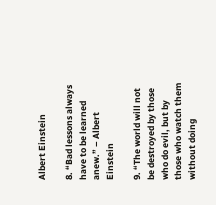Albert Einstein

8. “Bad lessons always have to be learned anew.” – Albert Einstein

9. “The world will not be destroyed by those who do evil, but by those who watch them without doing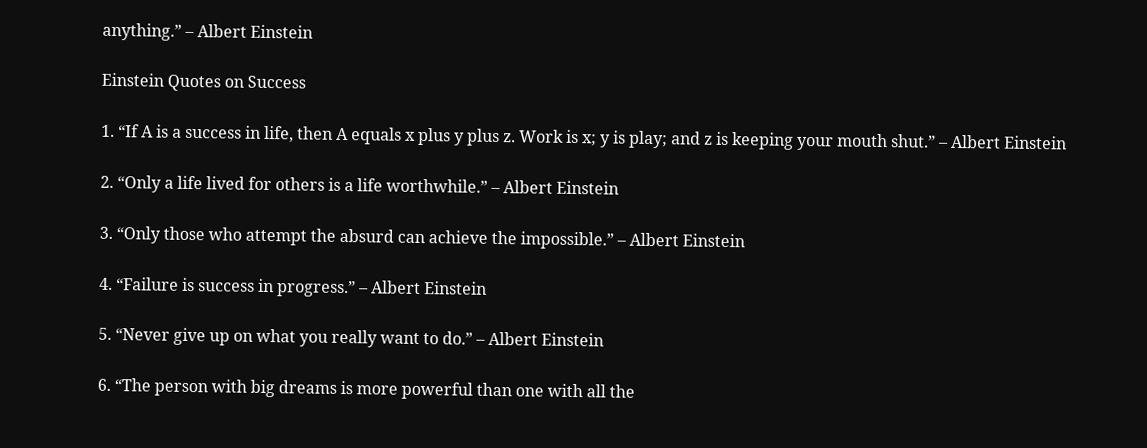anything.” – Albert Einstein

Einstein Quotes on Success

1. “If A is a success in life, then A equals x plus y plus z. Work is x; y is play; and z is keeping your mouth shut.” – Albert Einstein

2. “Only a life lived for others is a life worthwhile.” – Albert Einstein

3. “Only those who attempt the absurd can achieve the impossible.” – Albert Einstein

4. “Failure is success in progress.” – Albert Einstein

5. “Never give up on what you really want to do.” – Albert Einstein

6. “The person with big dreams is more powerful than one with all the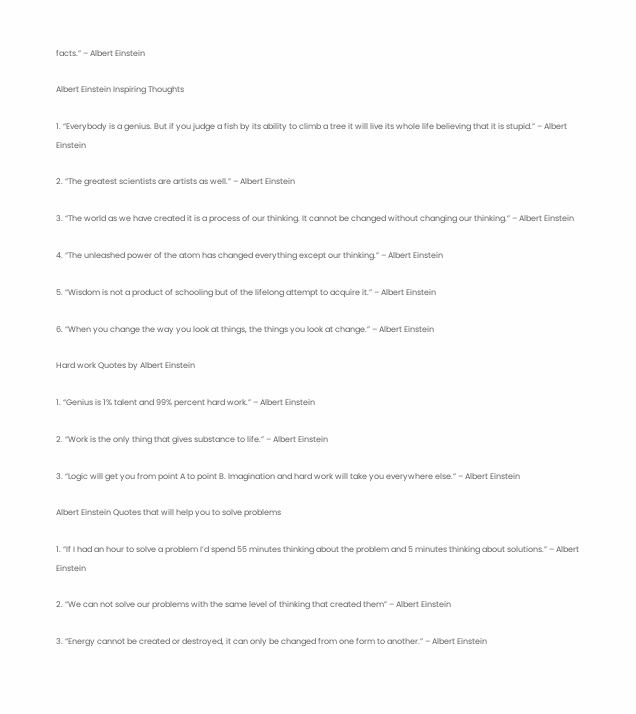facts.” – Albert Einstein

Albert Einstein Inspiring Thoughts

1. “Everybody is a genius. But if you judge a fish by its ability to climb a tree it will live its whole life believing that it is stupid.” – Albert Einstein

2. “The greatest scientists are artists as well.” – Albert Einstein

3. “The world as we have created it is a process of our thinking. It cannot be changed without changing our thinking.” – Albert Einstein

4. “The unleashed power of the atom has changed everything except our thinking.” – Albert Einstein

5. “Wisdom is not a product of schooling but of the lifelong attempt to acquire it.” – Albert Einstein

6. “When you change the way you look at things, the things you look at change.” – Albert Einstein

Hard work Quotes by Albert Einstein

1. “Genius is 1% talent and 99% percent hard work.” – Albert Einstein

2. “Work is the only thing that gives substance to life.” – Albert Einstein

3. “Logic will get you from point A to point B. Imagination and hard work will take you everywhere else.” – Albert Einstein

Albert Einstein Quotes that will help you to solve problems

1. “If I had an hour to solve a problem I’d spend 55 minutes thinking about the problem and 5 minutes thinking about solutions.” – Albert Einstein

2. “We can not solve our problems with the same level of thinking that created them” – Albert Einstein

3. “Energy cannot be created or destroyed, it can only be changed from one form to another.” – Albert Einstein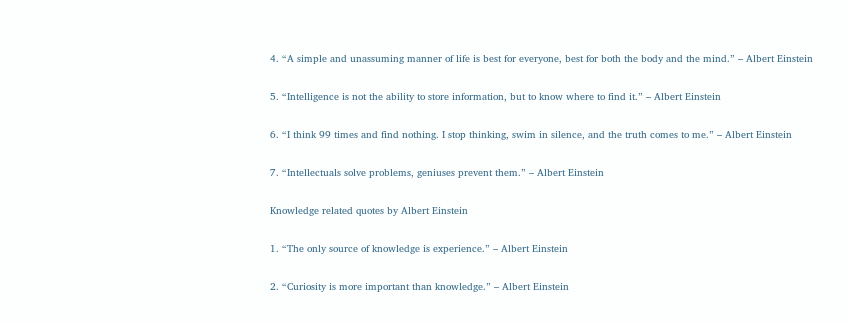4. “A simple and unassuming manner of life is best for everyone, best for both the body and the mind.” – Albert Einstein

5. “Intelligence is not the ability to store information, but to know where to find it.” – Albert Einstein

6. “I think 99 times and find nothing. I stop thinking, swim in silence, and the truth comes to me.” – Albert Einstein

7. “Intellectuals solve problems, geniuses prevent them.” – Albert Einstein

Knowledge related quotes by Albert Einstein

1. “The only source of knowledge is experience.” – Albert Einstein

2. “Curiosity is more important than knowledge.” – Albert Einstein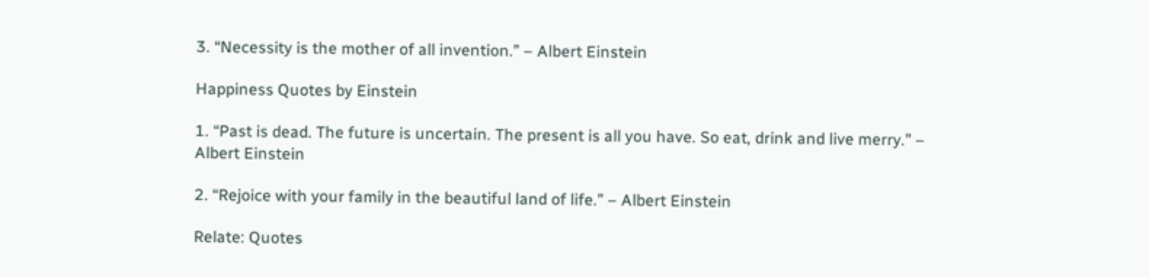3. “Necessity is the mother of all invention.” – Albert Einstein

Happiness Quotes by Einstein

1. “Past is dead. The future is uncertain. The present is all you have. So eat, drink and live merry.” – Albert Einstein

2. “Rejoice with your family in the beautiful land of life.” – Albert Einstein

Relate: Quotes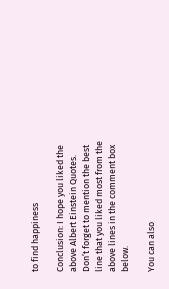to find happiness

Conclusion: I hope you liked the above Albert Einstein Quotes. Don’t forget to mention the best line that you liked most from the above lines in the comment box below.

You can also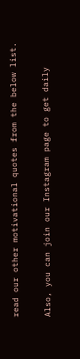read our other motivational quotes from the below list.

Also, you can join our Instagram page to get daily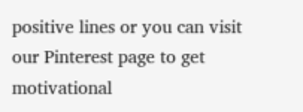positive lines or you can visit our Pinterest page to get motivational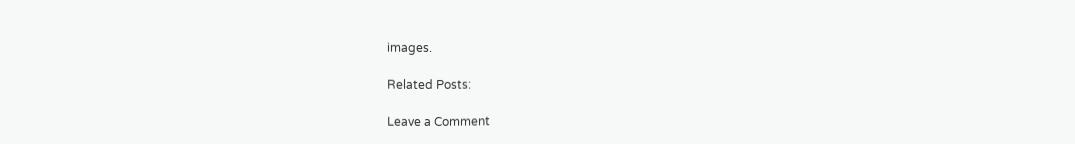images.

Related Posts:

Leave a Comment